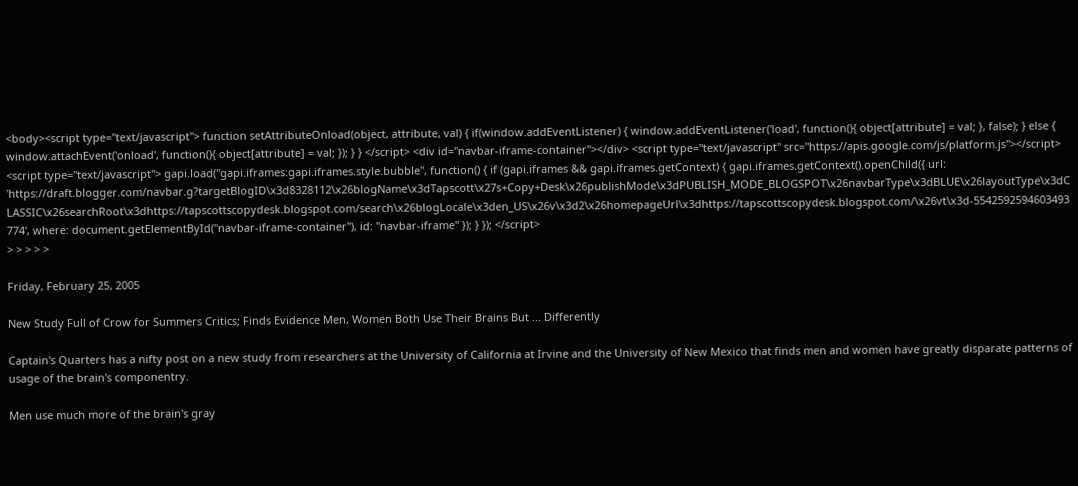<body><script type="text/javascript"> function setAttributeOnload(object, attribute, val) { if(window.addEventListener) { window.addEventListener('load', function(){ object[attribute] = val; }, false); } else { window.attachEvent('onload', function(){ object[attribute] = val; }); } } </script> <div id="navbar-iframe-container"></div> <script type="text/javascript" src="https://apis.google.com/js/platform.js"></script> <script type="text/javascript"> gapi.load("gapi.iframes:gapi.iframes.style.bubble", function() { if (gapi.iframes && gapi.iframes.getContext) { gapi.iframes.getContext().openChild({ url: 'https://draft.blogger.com/navbar.g?targetBlogID\x3d8328112\x26blogName\x3dTapscott\x27s+Copy+Desk\x26publishMode\x3dPUBLISH_MODE_BLOGSPOT\x26navbarType\x3dBLUE\x26layoutType\x3dCLASSIC\x26searchRoot\x3dhttps://tapscottscopydesk.blogspot.com/search\x26blogLocale\x3den_US\x26v\x3d2\x26homepageUrl\x3dhttps://tapscottscopydesk.blogspot.com/\x26vt\x3d-5542592594603493774', where: document.getElementById("navbar-iframe-container"), id: "navbar-iframe" }); } }); </script>
> > > > >

Friday, February 25, 2005

New Study Full of Crow for Summers Critics; Finds Evidence Men, Women Both Use Their Brains But ... Differently

Captain's Quarters has a nifty post on a new study from researchers at the University of California at Irvine and the University of New Mexico that finds men and women have greatly disparate patterns of usage of the brain's componentry.

Men use much more of the brain's gray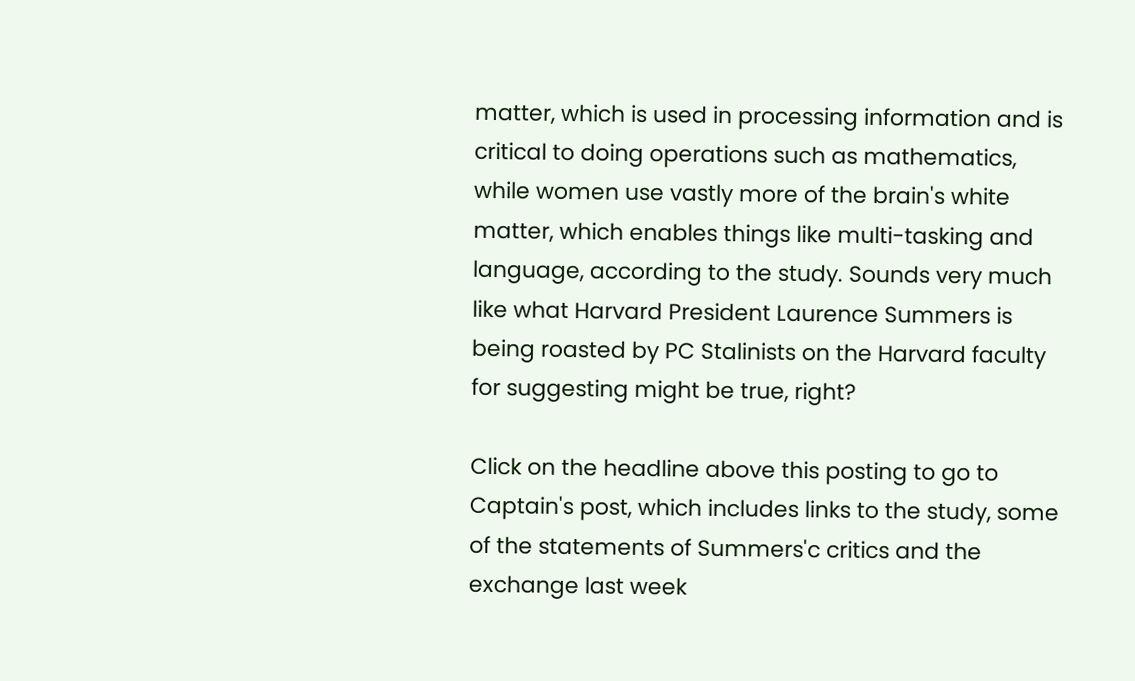matter, which is used in processing information and is critical to doing operations such as mathematics, while women use vastly more of the brain's white matter, which enables things like multi-tasking and language, according to the study. Sounds very much like what Harvard President Laurence Summers is being roasted by PC Stalinists on the Harvard faculty for suggesting might be true, right?

Click on the headline above this posting to go to Captain's post, which includes links to the study, some of the statements of Summers'c critics and the exchange last week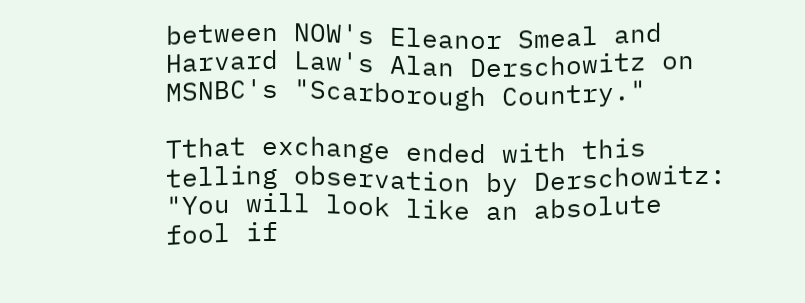between NOW's Eleanor Smeal and Harvard Law's Alan Derschowitz on MSNBC's "Scarborough Country."

Tthat exchange ended with this telling observation by Derschowitz: "You will look like an absolute fool if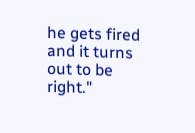he gets fired and it turns out to be right."